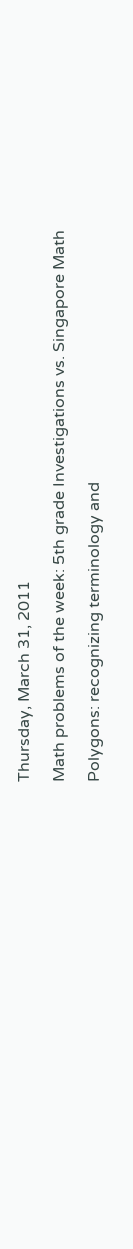Thursday, March 31, 2011

Math problems of the week: 5th grade Investigations vs. Singapore Math

Polygons: recognizing terminology and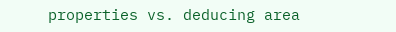properties vs. deducing area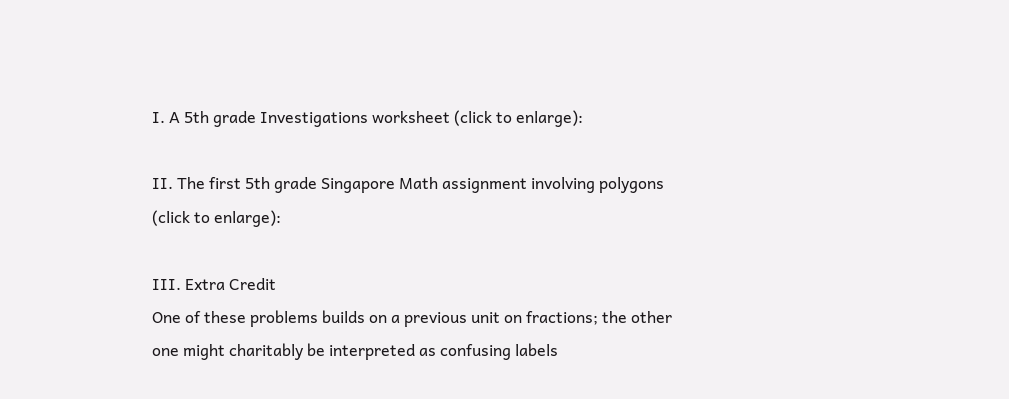I. A 5th grade Investigations worksheet (click to enlarge):

II. The first 5th grade Singapore Math assignment involving polygons (click to enlarge):

III. Extra Credit
One of these problems builds on a previous unit on fractions; the other one might charitably be interpreted as confusing labels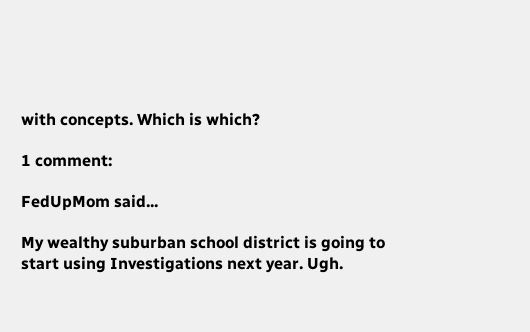with concepts. Which is which?

1 comment:

FedUpMom said...

My wealthy suburban school district is going to start using Investigations next year. Ugh.